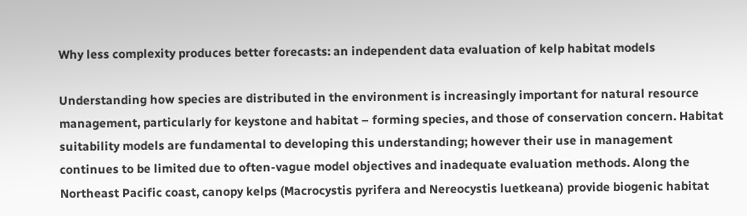Why less complexity produces better forecasts: an independent data evaluation of kelp habitat models

Understanding how species are distributed in the environment is increasingly important for natural resource management, particularly for keystone and habitat – forming species, and those of conservation concern. Habitat suitability models are fundamental to developing this understanding; however their use in management continues to be limited due to often‐vague model objectives and inadequate evaluation methods. Along the Northeast Pacific coast, canopy kelps (Macrocystis pyrifera and Nereocystis luetkeana) provide biogenic habitat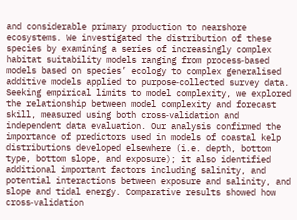and considerable primary production to nearshore ecosystems. We investigated the distribution of these species by examining a series of increasingly complex habitat suitability models ranging from process‐based models based on species’ ecology to complex generalised additive models applied to purpose‐collected survey data. Seeking empirical limits to model complexity, we explored the relationship between model complexity and forecast skill, measured using both cross‐validation and independent data evaluation. Our analysis confirmed the importance of predictors used in models of coastal kelp distributions developed elsewhere (i.e. depth, bottom type, bottom slope, and exposure); it also identified additional important factors including salinity, and potential interactions between exposure and salinity, and slope and tidal energy. Comparative results showed how cross‐validation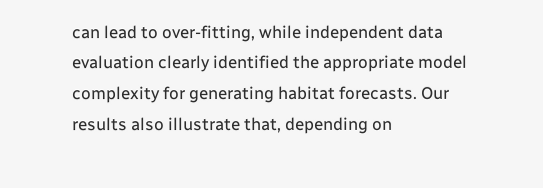can lead to over‐fitting, while independent data evaluation clearly identified the appropriate model complexity for generating habitat forecasts. Our results also illustrate that, depending on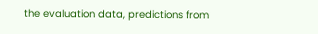the evaluation data, predictions from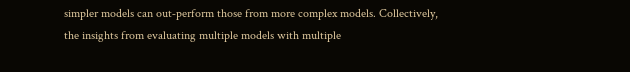simpler models can out‐perform those from more complex models. Collectively, the insights from evaluating multiple models with multiple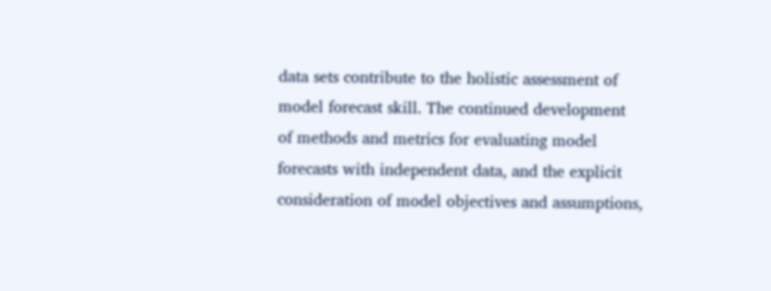data sets contribute to the holistic assessment of model forecast skill. The continued development of methods and metrics for evaluating model forecasts with independent data, and the explicit consideration of model objectives and assumptions,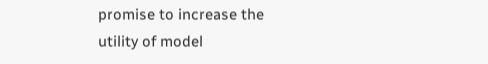promise to increase the utility of model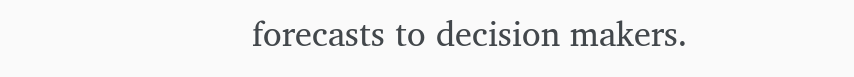forecasts to decision makers.